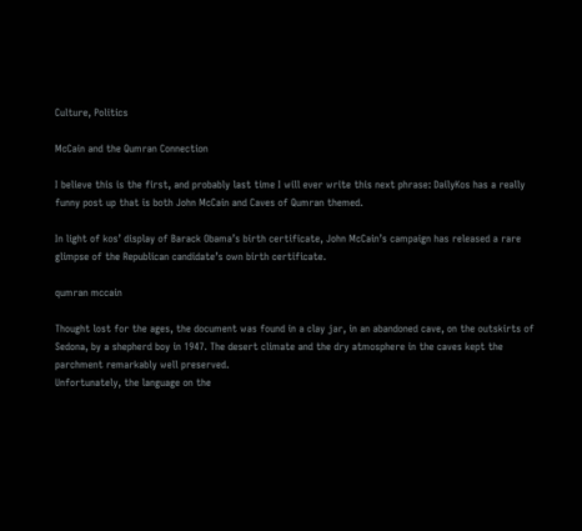Culture, Politics

McCain and the Qumran Connection

I believe this is the first, and probably last time I will ever write this next phrase: DailyKos has a really funny post up that is both John McCain and Caves of Qumran themed.

In light of kos’ display of Barack Obama’s birth certificate, John McCain’s campaign has released a rare glimpse of the Republican candidate’s own birth certificate.

qumran mccain

Thought lost for the ages, the document was found in a clay jar, in an abandoned cave, on the outskirts of Sedona, by a shepherd boy in 1947. The desert climate and the dry atmosphere in the caves kept the parchment remarkably well preserved.
Unfortunately, the language on the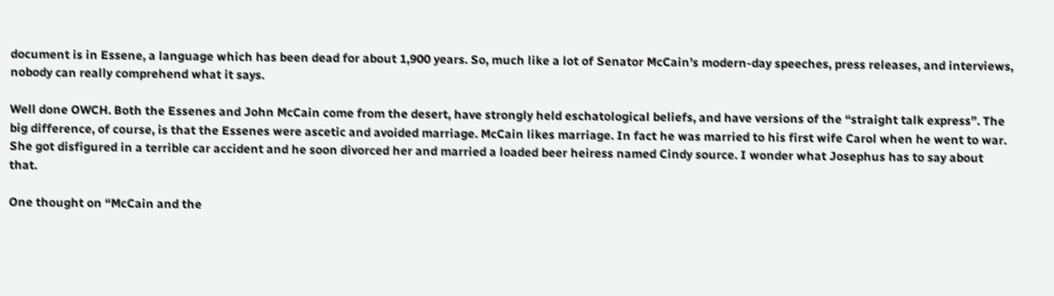document is in Essene, a language which has been dead for about 1,900 years. So, much like a lot of Senator McCain’s modern-day speeches, press releases, and interviews, nobody can really comprehend what it says.

Well done OWCH. Both the Essenes and John McCain come from the desert, have strongly held eschatological beliefs, and have versions of the “straight talk express”. The big difference, of course, is that the Essenes were ascetic and avoided marriage. McCain likes marriage. In fact he was married to his first wife Carol when he went to war. She got disfigured in a terrible car accident and he soon divorced her and married a loaded beer heiress named Cindy source. I wonder what Josephus has to say about that.

One thought on “McCain and the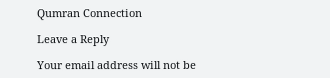Qumran Connection

Leave a Reply

Your email address will not be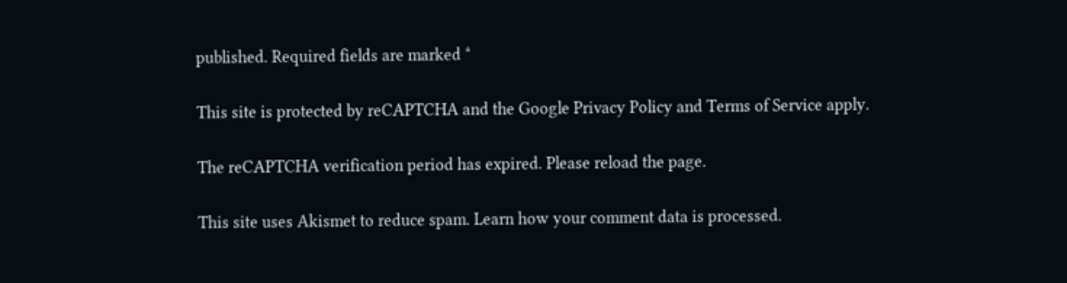published. Required fields are marked *

This site is protected by reCAPTCHA and the Google Privacy Policy and Terms of Service apply.

The reCAPTCHA verification period has expired. Please reload the page.

This site uses Akismet to reduce spam. Learn how your comment data is processed.